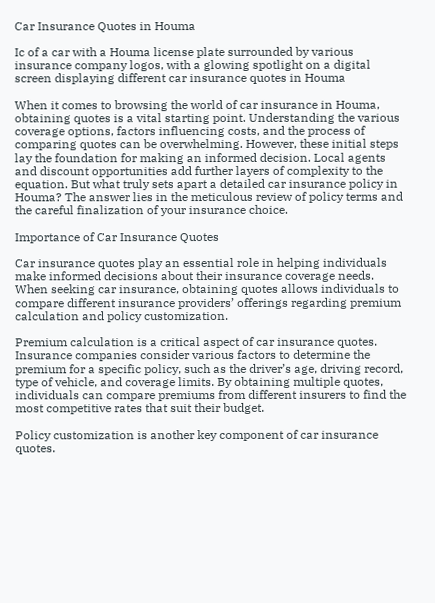Car Insurance Quotes in Houma

Ic of a car with a Houma license plate surrounded by various insurance company logos, with a glowing spotlight on a digital screen displaying different car insurance quotes in Houma

When it comes to browsing the world of car insurance in Houma, obtaining quotes is a vital starting point. Understanding the various coverage options, factors influencing costs, and the process of comparing quotes can be overwhelming. However, these initial steps lay the foundation for making an informed decision. Local agents and discount opportunities add further layers of complexity to the equation. But what truly sets apart a detailed car insurance policy in Houma? The answer lies in the meticulous review of policy terms and the careful finalization of your insurance choice.

Importance of Car Insurance Quotes

Car insurance quotes play an essential role in helping individuals make informed decisions about their insurance coverage needs. When seeking car insurance, obtaining quotes allows individuals to compare different insurance providers’ offerings regarding premium calculation and policy customization.

Premium calculation is a critical aspect of car insurance quotes. Insurance companies consider various factors to determine the premium for a specific policy, such as the driver’s age, driving record, type of vehicle, and coverage limits. By obtaining multiple quotes, individuals can compare premiums from different insurers to find the most competitive rates that suit their budget.

Policy customization is another key component of car insurance quotes.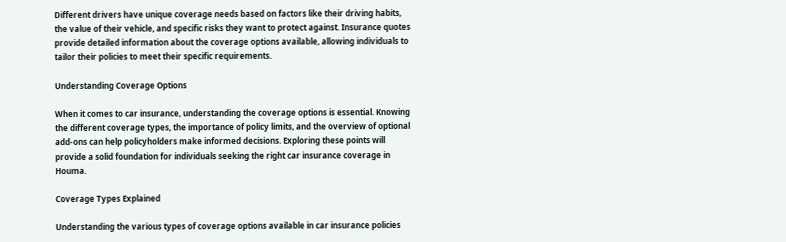Different drivers have unique coverage needs based on factors like their driving habits, the value of their vehicle, and specific risks they want to protect against. Insurance quotes provide detailed information about the coverage options available, allowing individuals to tailor their policies to meet their specific requirements.

Understanding Coverage Options

When it comes to car insurance, understanding the coverage options is essential. Knowing the different coverage types, the importance of policy limits, and the overview of optional add-ons can help policyholders make informed decisions. Exploring these points will provide a solid foundation for individuals seeking the right car insurance coverage in Houma.

Coverage Types Explained

Understanding the various types of coverage options available in car insurance policies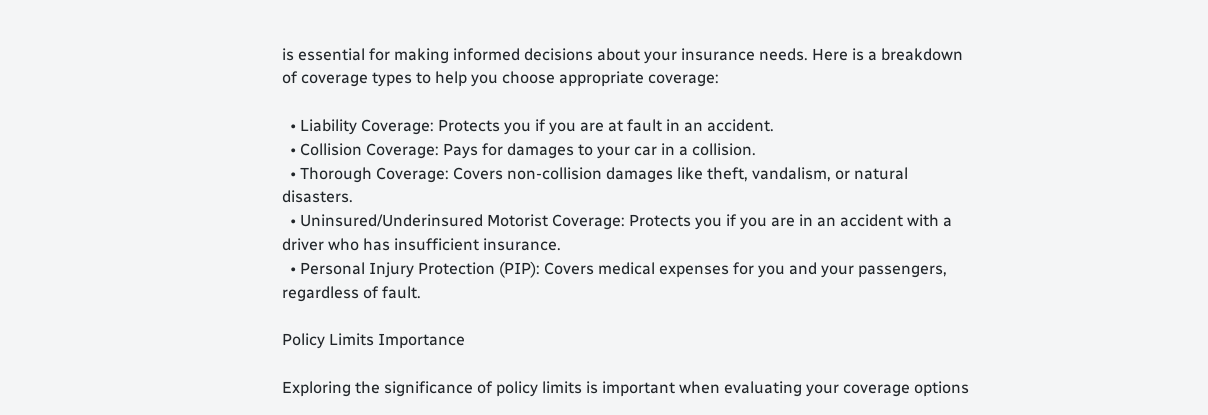is essential for making informed decisions about your insurance needs. Here is a breakdown of coverage types to help you choose appropriate coverage:

  • Liability Coverage: Protects you if you are at fault in an accident.
  • Collision Coverage: Pays for damages to your car in a collision.
  • Thorough Coverage: Covers non-collision damages like theft, vandalism, or natural disasters.
  • Uninsured/Underinsured Motorist Coverage: Protects you if you are in an accident with a driver who has insufficient insurance.
  • Personal Injury Protection (PIP): Covers medical expenses for you and your passengers, regardless of fault.

Policy Limits Importance

Exploring the significance of policy limits is important when evaluating your coverage options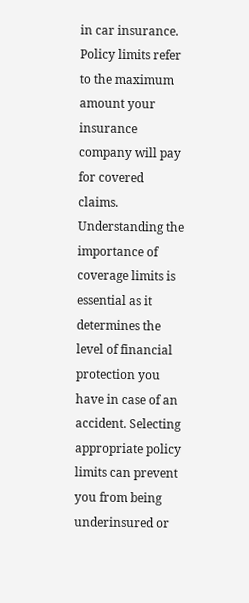in car insurance. Policy limits refer to the maximum amount your insurance company will pay for covered claims. Understanding the importance of coverage limits is essential as it determines the level of financial protection you have in case of an accident. Selecting appropriate policy limits can prevent you from being underinsured or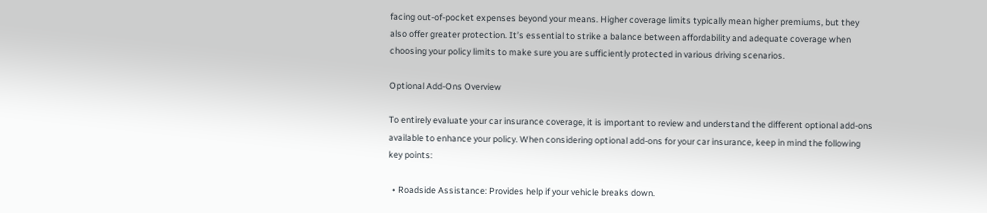facing out-of-pocket expenses beyond your means. Higher coverage limits typically mean higher premiums, but they also offer greater protection. It’s essential to strike a balance between affordability and adequate coverage when choosing your policy limits to make sure you are sufficiently protected in various driving scenarios.

Optional Add-Ons Overview

To entirely evaluate your car insurance coverage, it is important to review and understand the different optional add-ons available to enhance your policy. When considering optional add-ons for your car insurance, keep in mind the following key points:

  • Roadside Assistance: Provides help if your vehicle breaks down.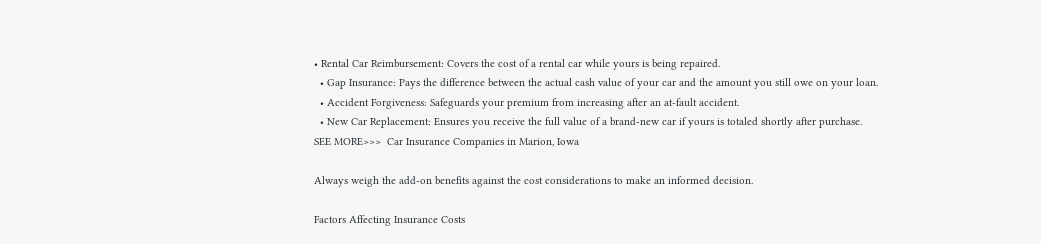• Rental Car Reimbursement: Covers the cost of a rental car while yours is being repaired.
  • Gap Insurance: Pays the difference between the actual cash value of your car and the amount you still owe on your loan.
  • Accident Forgiveness: Safeguards your premium from increasing after an at-fault accident.
  • New Car Replacement: Ensures you receive the full value of a brand-new car if yours is totaled shortly after purchase.
SEE MORE>>>  Car Insurance Companies in Marion, Iowa

Always weigh the add-on benefits against the cost considerations to make an informed decision.

Factors Affecting Insurance Costs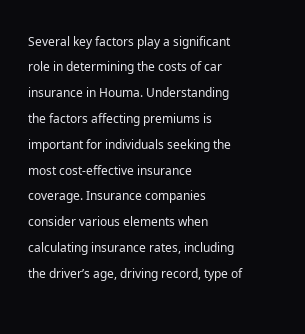Several key factors play a significant role in determining the costs of car insurance in Houma. Understanding the factors affecting premiums is important for individuals seeking the most cost-effective insurance coverage. Insurance companies consider various elements when calculating insurance rates, including the driver’s age, driving record, type of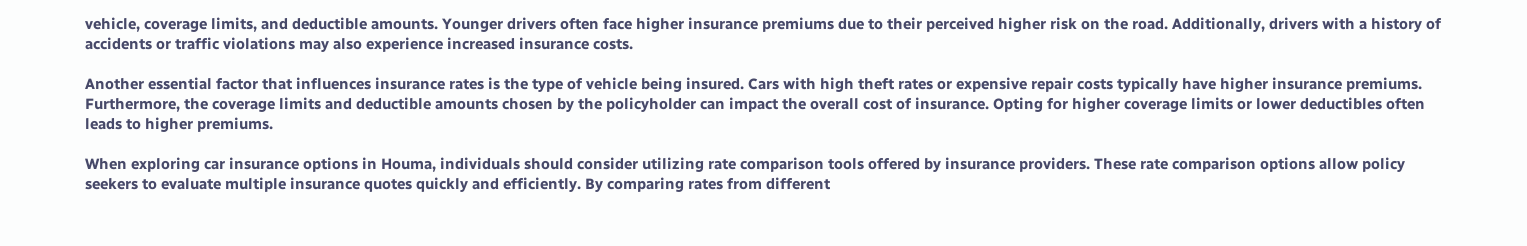vehicle, coverage limits, and deductible amounts. Younger drivers often face higher insurance premiums due to their perceived higher risk on the road. Additionally, drivers with a history of accidents or traffic violations may also experience increased insurance costs.

Another essential factor that influences insurance rates is the type of vehicle being insured. Cars with high theft rates or expensive repair costs typically have higher insurance premiums. Furthermore, the coverage limits and deductible amounts chosen by the policyholder can impact the overall cost of insurance. Opting for higher coverage limits or lower deductibles often leads to higher premiums.

When exploring car insurance options in Houma, individuals should consider utilizing rate comparison tools offered by insurance providers. These rate comparison options allow policy seekers to evaluate multiple insurance quotes quickly and efficiently. By comparing rates from different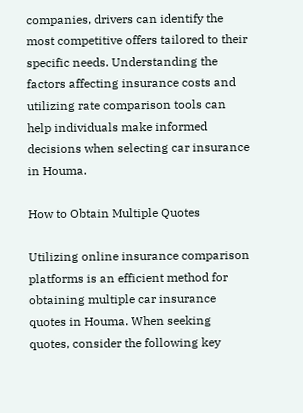companies, drivers can identify the most competitive offers tailored to their specific needs. Understanding the factors affecting insurance costs and utilizing rate comparison tools can help individuals make informed decisions when selecting car insurance in Houma.

How to Obtain Multiple Quotes

Utilizing online insurance comparison platforms is an efficient method for obtaining multiple car insurance quotes in Houma. When seeking quotes, consider the following key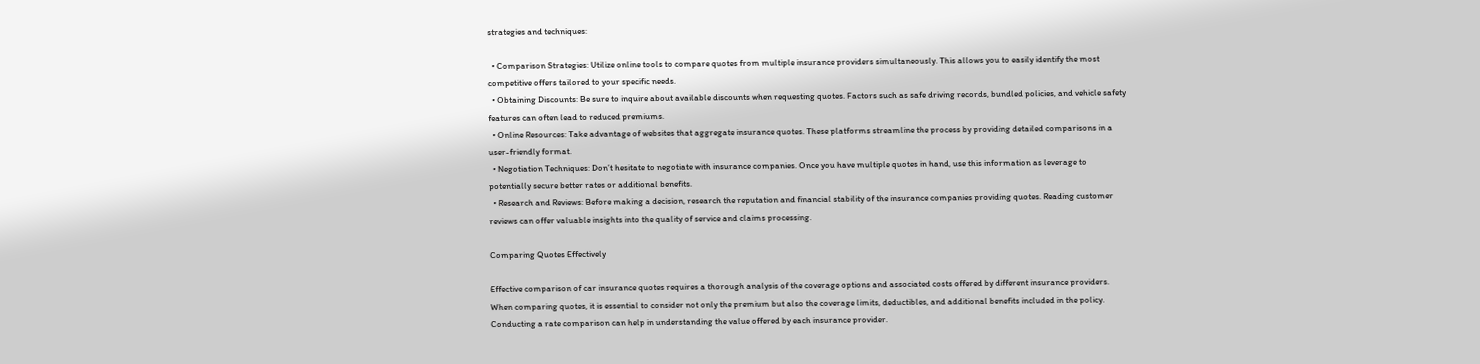strategies and techniques:

  • Comparison Strategies: Utilize online tools to compare quotes from multiple insurance providers simultaneously. This allows you to easily identify the most competitive offers tailored to your specific needs.
  • Obtaining Discounts: Be sure to inquire about available discounts when requesting quotes. Factors such as safe driving records, bundled policies, and vehicle safety features can often lead to reduced premiums.
  • Online Resources: Take advantage of websites that aggregate insurance quotes. These platforms streamline the process by providing detailed comparisons in a user-friendly format.
  • Negotiation Techniques: Don’t hesitate to negotiate with insurance companies. Once you have multiple quotes in hand, use this information as leverage to potentially secure better rates or additional benefits.
  • Research and Reviews: Before making a decision, research the reputation and financial stability of the insurance companies providing quotes. Reading customer reviews can offer valuable insights into the quality of service and claims processing.

Comparing Quotes Effectively

Effective comparison of car insurance quotes requires a thorough analysis of the coverage options and associated costs offered by different insurance providers. When comparing quotes, it is essential to consider not only the premium but also the coverage limits, deductibles, and additional benefits included in the policy. Conducting a rate comparison can help in understanding the value offered by each insurance provider.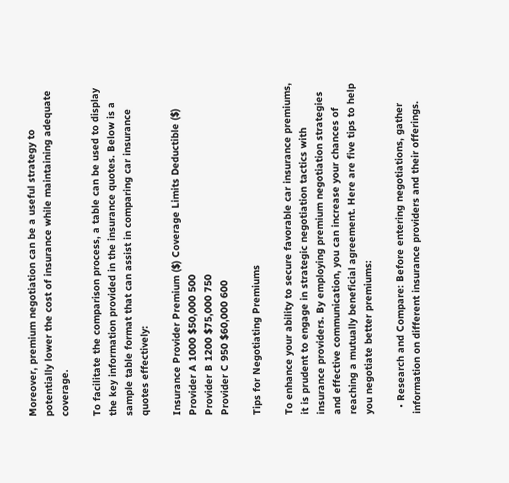Moreover, premium negotiation can be a useful strategy to potentially lower the cost of insurance while maintaining adequate coverage.

To facilitate the comparison process, a table can be used to display the key information provided in the insurance quotes. Below is a sample table format that can assist in comparing car insurance quotes effectively:

Insurance Provider Premium ($) Coverage Limits Deductible ($)
Provider A 1000 $50,000 500
Provider B 1200 $75,000 750
Provider C 950 $60,000 600

Tips for Negotiating Premiums

To enhance your ability to secure favorable car insurance premiums, it is prudent to engage in strategic negotiation tactics with insurance providers. By employing premium negotiation strategies and effective communication, you can increase your chances of reaching a mutually beneficial agreement. Here are five tips to help you negotiate better premiums:

  • Research and Compare: Before entering negotiations, gather information on different insurance providers and their offerings.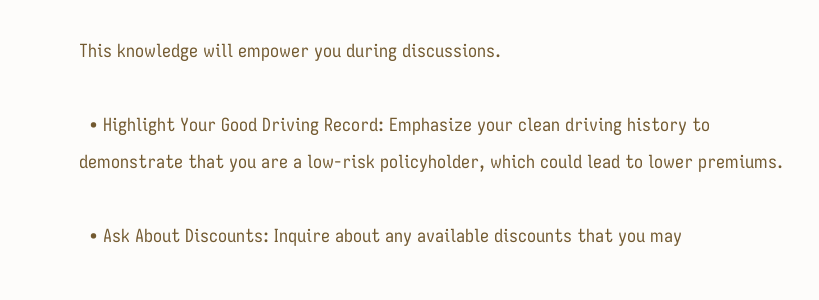This knowledge will empower you during discussions.

  • Highlight Your Good Driving Record: Emphasize your clean driving history to demonstrate that you are a low-risk policyholder, which could lead to lower premiums.

  • Ask About Discounts: Inquire about any available discounts that you may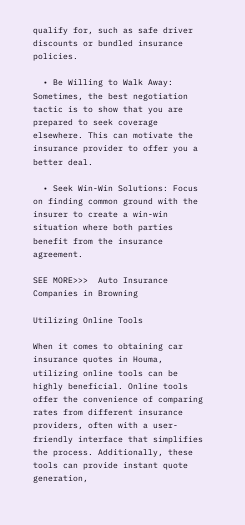qualify for, such as safe driver discounts or bundled insurance policies.

  • Be Willing to Walk Away: Sometimes, the best negotiation tactic is to show that you are prepared to seek coverage elsewhere. This can motivate the insurance provider to offer you a better deal.

  • Seek Win-Win Solutions: Focus on finding common ground with the insurer to create a win-win situation where both parties benefit from the insurance agreement.

SEE MORE>>>  Auto Insurance Companies in Browning

Utilizing Online Tools

When it comes to obtaining car insurance quotes in Houma, utilizing online tools can be highly beneficial. Online tools offer the convenience of comparing rates from different insurance providers, often with a user-friendly interface that simplifies the process. Additionally, these tools can provide instant quote generation,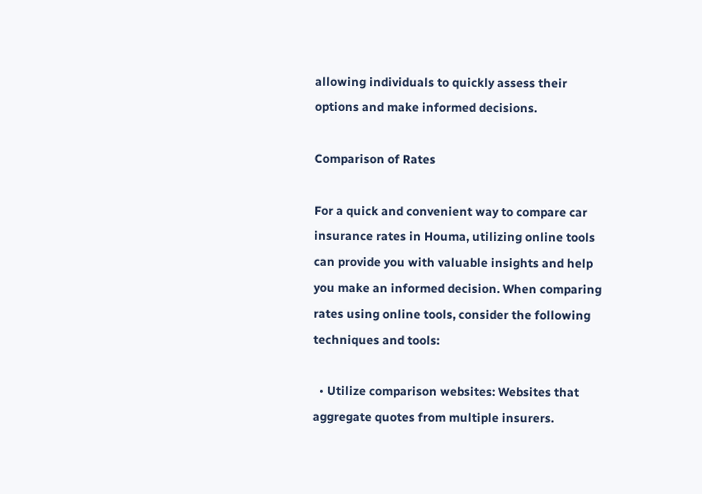allowing individuals to quickly assess their options and make informed decisions.

Comparison of Rates

For a quick and convenient way to compare car insurance rates in Houma, utilizing online tools can provide you with valuable insights and help you make an informed decision. When comparing rates using online tools, consider the following techniques and tools:

  • Utilize comparison websites: Websites that aggregate quotes from multiple insurers.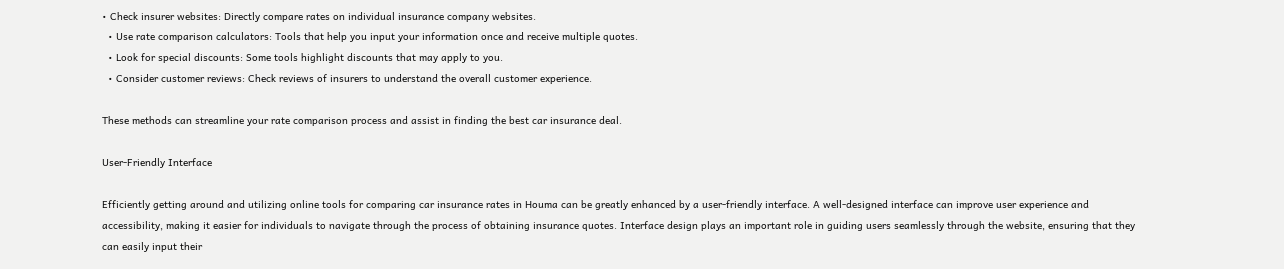• Check insurer websites: Directly compare rates on individual insurance company websites.
  • Use rate comparison calculators: Tools that help you input your information once and receive multiple quotes.
  • Look for special discounts: Some tools highlight discounts that may apply to you.
  • Consider customer reviews: Check reviews of insurers to understand the overall customer experience.

These methods can streamline your rate comparison process and assist in finding the best car insurance deal.

User-Friendly Interface

Efficiently getting around and utilizing online tools for comparing car insurance rates in Houma can be greatly enhanced by a user-friendly interface. A well-designed interface can improve user experience and accessibility, making it easier for individuals to navigate through the process of obtaining insurance quotes. Interface design plays an important role in guiding users seamlessly through the website, ensuring that they can easily input their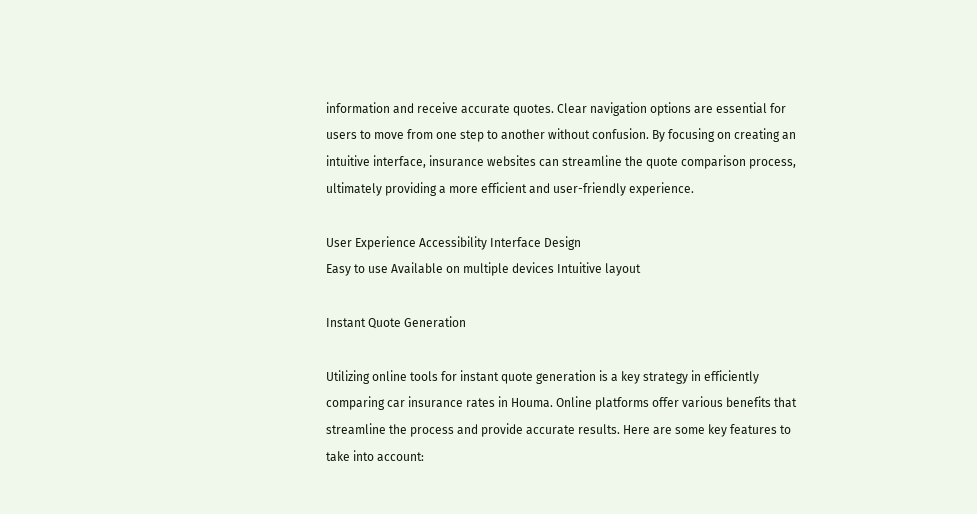information and receive accurate quotes. Clear navigation options are essential for users to move from one step to another without confusion. By focusing on creating an intuitive interface, insurance websites can streamline the quote comparison process, ultimately providing a more efficient and user-friendly experience.

User Experience Accessibility Interface Design
Easy to use Available on multiple devices Intuitive layout

Instant Quote Generation

Utilizing online tools for instant quote generation is a key strategy in efficiently comparing car insurance rates in Houma. Online platforms offer various benefits that streamline the process and provide accurate results. Here are some key features to take into account: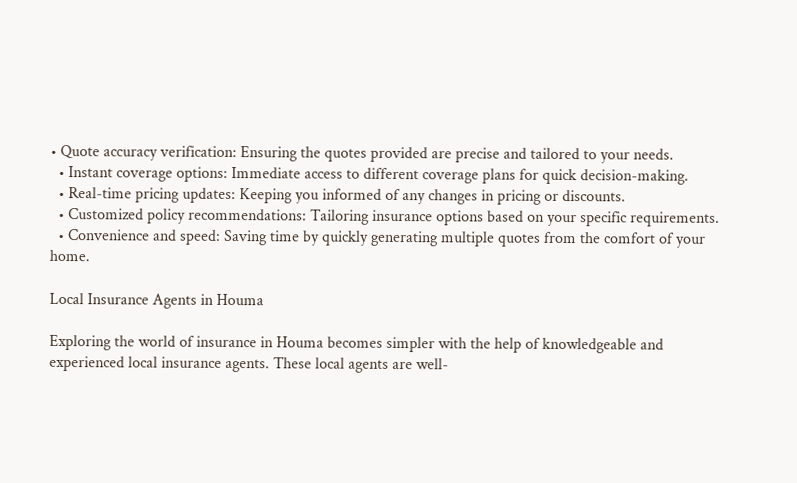• Quote accuracy verification: Ensuring the quotes provided are precise and tailored to your needs.
  • Instant coverage options: Immediate access to different coverage plans for quick decision-making.
  • Real-time pricing updates: Keeping you informed of any changes in pricing or discounts.
  • Customized policy recommendations: Tailoring insurance options based on your specific requirements.
  • Convenience and speed: Saving time by quickly generating multiple quotes from the comfort of your home.

Local Insurance Agents in Houma

Exploring the world of insurance in Houma becomes simpler with the help of knowledgeable and experienced local insurance agents. These local agents are well-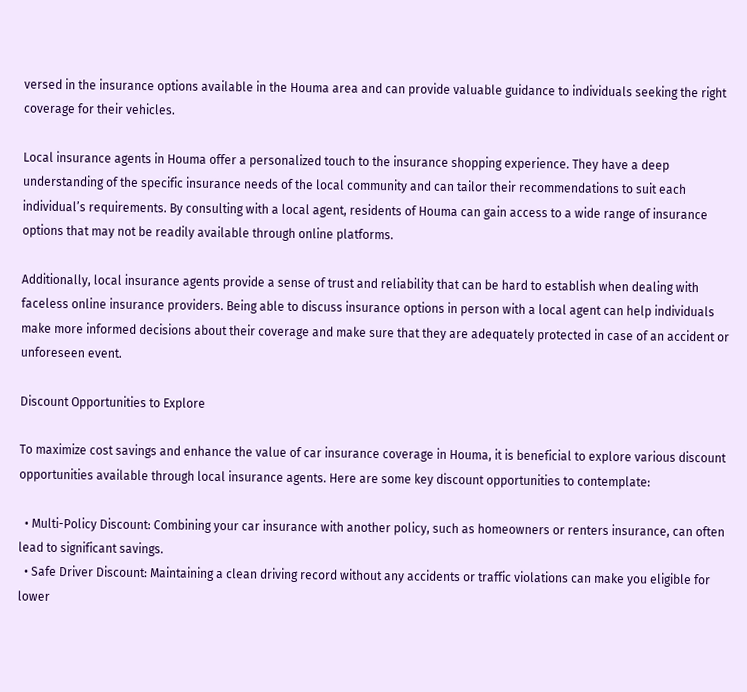versed in the insurance options available in the Houma area and can provide valuable guidance to individuals seeking the right coverage for their vehicles.

Local insurance agents in Houma offer a personalized touch to the insurance shopping experience. They have a deep understanding of the specific insurance needs of the local community and can tailor their recommendations to suit each individual’s requirements. By consulting with a local agent, residents of Houma can gain access to a wide range of insurance options that may not be readily available through online platforms.

Additionally, local insurance agents provide a sense of trust and reliability that can be hard to establish when dealing with faceless online insurance providers. Being able to discuss insurance options in person with a local agent can help individuals make more informed decisions about their coverage and make sure that they are adequately protected in case of an accident or unforeseen event.

Discount Opportunities to Explore

To maximize cost savings and enhance the value of car insurance coverage in Houma, it is beneficial to explore various discount opportunities available through local insurance agents. Here are some key discount opportunities to contemplate:

  • Multi-Policy Discount: Combining your car insurance with another policy, such as homeowners or renters insurance, can often lead to significant savings.
  • Safe Driver Discount: Maintaining a clean driving record without any accidents or traffic violations can make you eligible for lower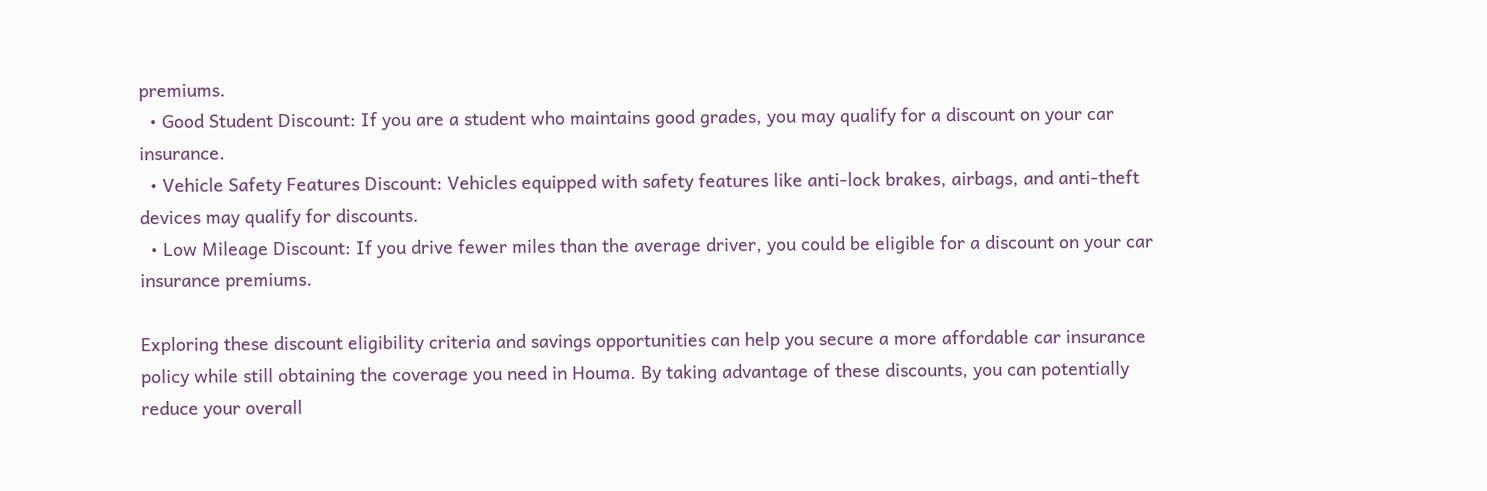premiums.
  • Good Student Discount: If you are a student who maintains good grades, you may qualify for a discount on your car insurance.
  • Vehicle Safety Features Discount: Vehicles equipped with safety features like anti-lock brakes, airbags, and anti-theft devices may qualify for discounts.
  • Low Mileage Discount: If you drive fewer miles than the average driver, you could be eligible for a discount on your car insurance premiums.

Exploring these discount eligibility criteria and savings opportunities can help you secure a more affordable car insurance policy while still obtaining the coverage you need in Houma. By taking advantage of these discounts, you can potentially reduce your overall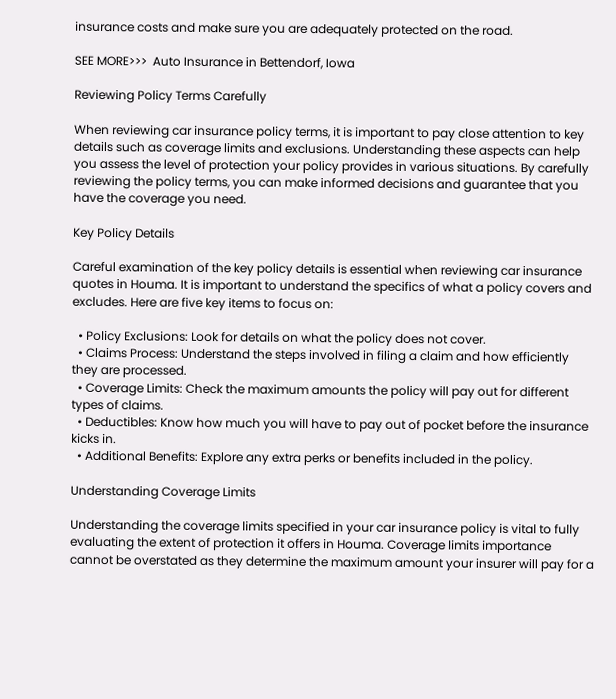insurance costs and make sure you are adequately protected on the road.

SEE MORE>>>  Auto Insurance in Bettendorf, Iowa

Reviewing Policy Terms Carefully

When reviewing car insurance policy terms, it is important to pay close attention to key details such as coverage limits and exclusions. Understanding these aspects can help you assess the level of protection your policy provides in various situations. By carefully reviewing the policy terms, you can make informed decisions and guarantee that you have the coverage you need.

Key Policy Details

Careful examination of the key policy details is essential when reviewing car insurance quotes in Houma. It is important to understand the specifics of what a policy covers and excludes. Here are five key items to focus on:

  • Policy Exclusions: Look for details on what the policy does not cover.
  • Claims Process: Understand the steps involved in filing a claim and how efficiently they are processed.
  • Coverage Limits: Check the maximum amounts the policy will pay out for different types of claims.
  • Deductibles: Know how much you will have to pay out of pocket before the insurance kicks in.
  • Additional Benefits: Explore any extra perks or benefits included in the policy.

Understanding Coverage Limits

Understanding the coverage limits specified in your car insurance policy is vital to fully evaluating the extent of protection it offers in Houma. Coverage limits importance cannot be overstated as they determine the maximum amount your insurer will pay for a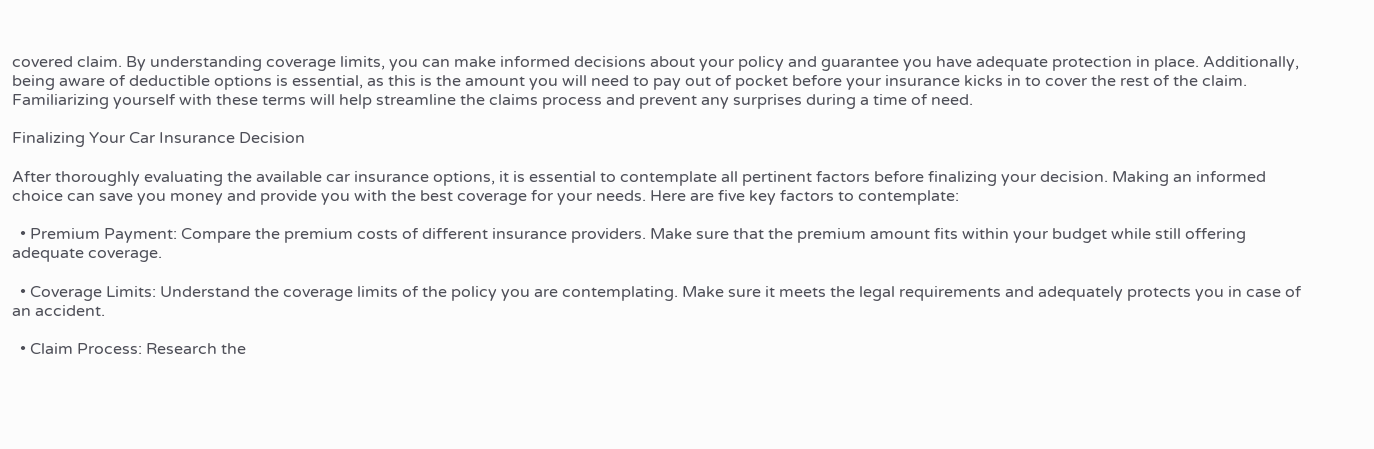covered claim. By understanding coverage limits, you can make informed decisions about your policy and guarantee you have adequate protection in place. Additionally, being aware of deductible options is essential, as this is the amount you will need to pay out of pocket before your insurance kicks in to cover the rest of the claim. Familiarizing yourself with these terms will help streamline the claims process and prevent any surprises during a time of need.

Finalizing Your Car Insurance Decision

After thoroughly evaluating the available car insurance options, it is essential to contemplate all pertinent factors before finalizing your decision. Making an informed choice can save you money and provide you with the best coverage for your needs. Here are five key factors to contemplate:

  • Premium Payment: Compare the premium costs of different insurance providers. Make sure that the premium amount fits within your budget while still offering adequate coverage.

  • Coverage Limits: Understand the coverage limits of the policy you are contemplating. Make sure it meets the legal requirements and adequately protects you in case of an accident.

  • Claim Process: Research the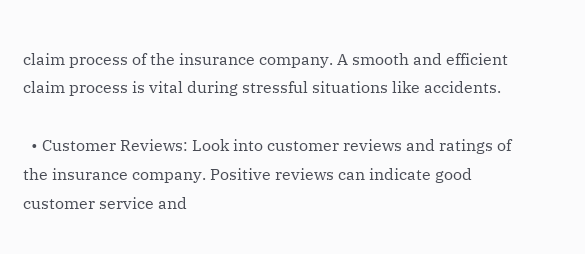claim process of the insurance company. A smooth and efficient claim process is vital during stressful situations like accidents.

  • Customer Reviews: Look into customer reviews and ratings of the insurance company. Positive reviews can indicate good customer service and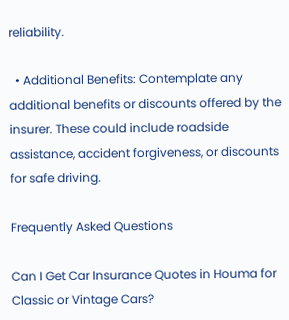reliability.

  • Additional Benefits: Contemplate any additional benefits or discounts offered by the insurer. These could include roadside assistance, accident forgiveness, or discounts for safe driving.

Frequently Asked Questions

Can I Get Car Insurance Quotes in Houma for Classic or Vintage Cars?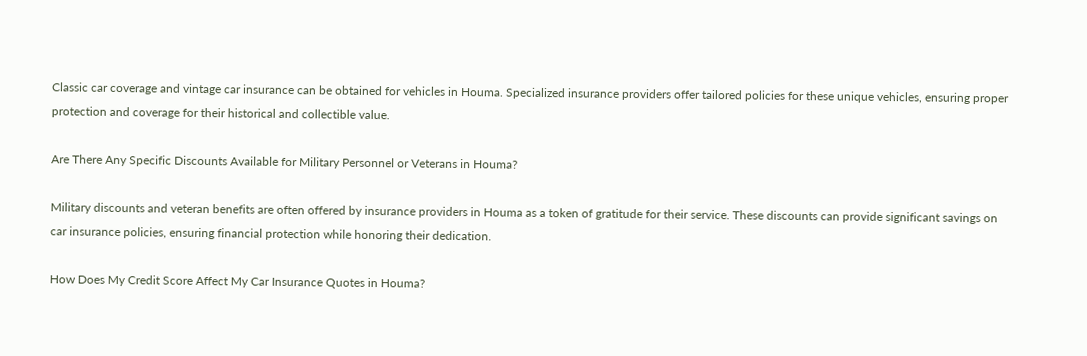Classic car coverage and vintage car insurance can be obtained for vehicles in Houma. Specialized insurance providers offer tailored policies for these unique vehicles, ensuring proper protection and coverage for their historical and collectible value.

Are There Any Specific Discounts Available for Military Personnel or Veterans in Houma?

Military discounts and veteran benefits are often offered by insurance providers in Houma as a token of gratitude for their service. These discounts can provide significant savings on car insurance policies, ensuring financial protection while honoring their dedication.

How Does My Credit Score Affect My Car Insurance Quotes in Houma?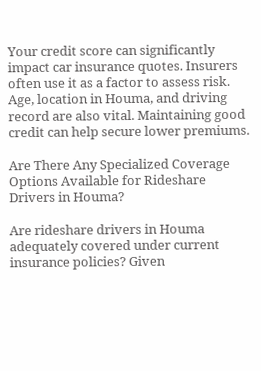Your credit score can significantly impact car insurance quotes. Insurers often use it as a factor to assess risk. Age, location in Houma, and driving record are also vital. Maintaining good credit can help secure lower premiums.

Are There Any Specialized Coverage Options Available for Rideshare Drivers in Houma?

Are rideshare drivers in Houma adequately covered under current insurance policies? Given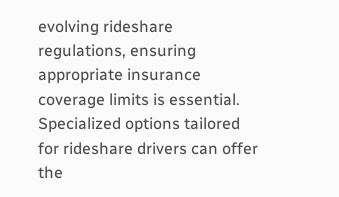evolving rideshare regulations, ensuring appropriate insurance coverage limits is essential. Specialized options tailored for rideshare drivers can offer the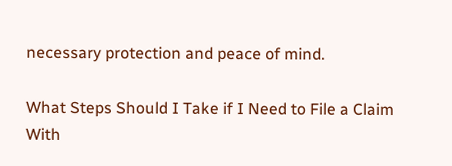necessary protection and peace of mind.

What Steps Should I Take if I Need to File a Claim With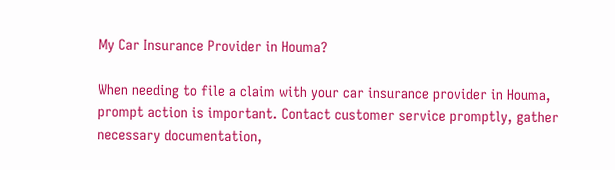My Car Insurance Provider in Houma?

When needing to file a claim with your car insurance provider in Houma, prompt action is important. Contact customer service promptly, gather necessary documentation,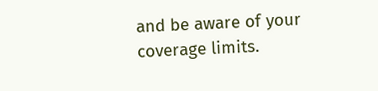and be aware of your coverage limits.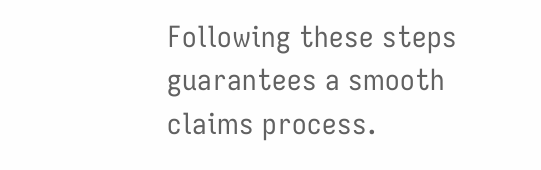Following these steps guarantees a smooth claims process.